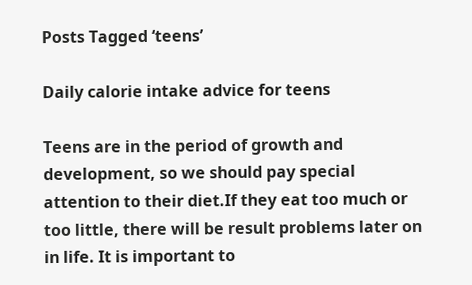Posts Tagged ‘teens’

Daily calorie intake advice for teens

Teens are in the period of growth and development, so we should pay special attention to their diet.If they eat too much or too little, there will be result problems later on in life. It is important to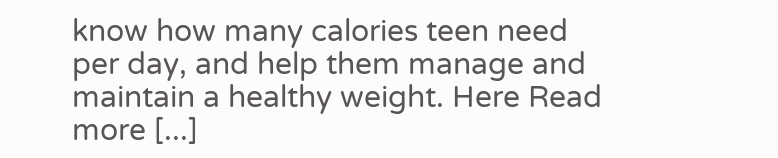know how many calories teen need per day, and help them manage and maintain a healthy weight. Here Read more [...]